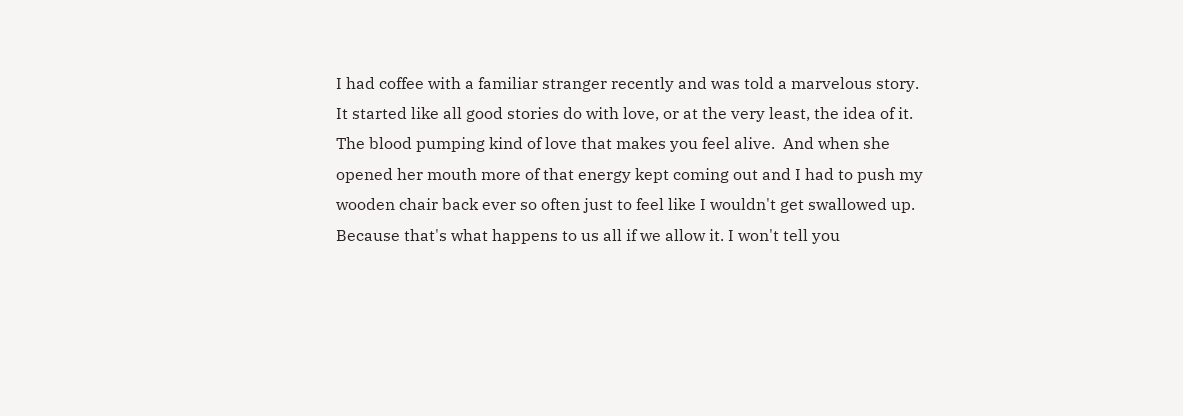I had coffee with a familiar stranger recently and was told a marvelous story. It started like all good stories do with love, or at the very least, the idea of it. The blood pumping kind of love that makes you feel alive.  And when she opened her mouth more of that energy kept coming out and I had to push my wooden chair back ever so often just to feel like I wouldn't get swallowed up. Because that's what happens to us all if we allow it. I won't tell you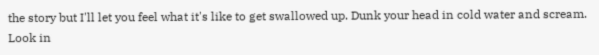the story but I'll let you feel what it's like to get swallowed up. Dunk your head in cold water and scream. Look in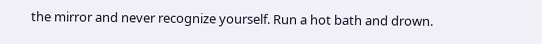the mirror and never recognize yourself. Run a hot bath and drown.